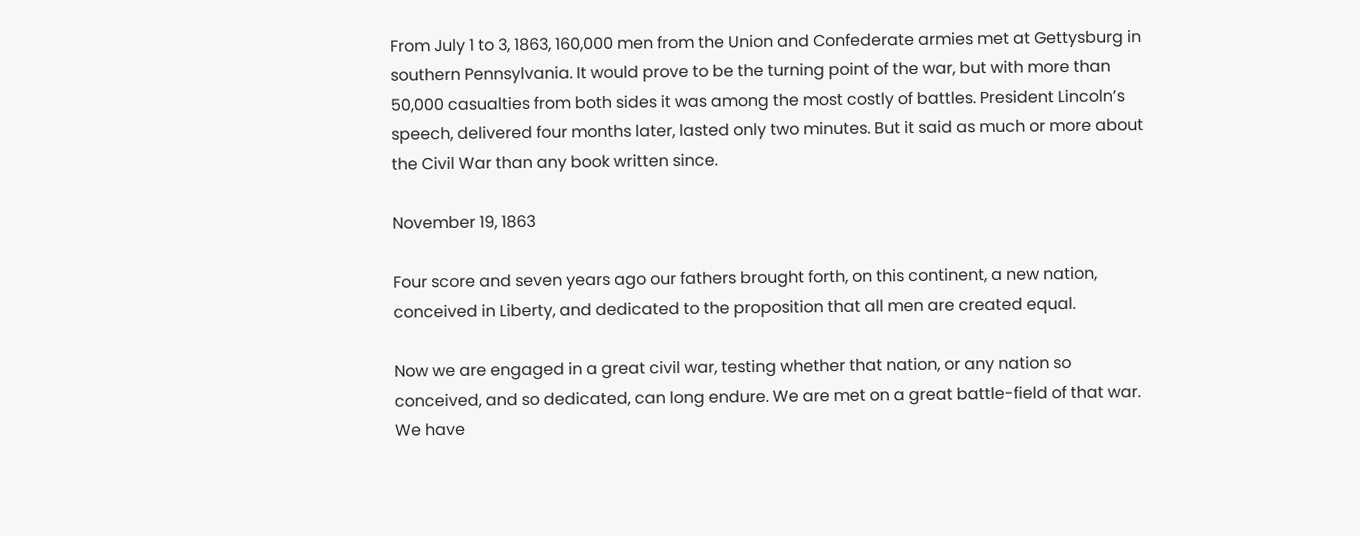From July 1 to 3, 1863, 160,000 men from the Union and Confederate armies met at Gettysburg in southern Pennsylvania. It would prove to be the turning point of the war, but with more than 50,000 casualties from both sides it was among the most costly of battles. President Lincoln’s speech, delivered four months later, lasted only two minutes. But it said as much or more about the Civil War than any book written since.

November 19, 1863

Four score and seven years ago our fathers brought forth, on this continent, a new nation, conceived in Liberty, and dedicated to the proposition that all men are created equal.

Now we are engaged in a great civil war, testing whether that nation, or any nation so conceived, and so dedicated, can long endure. We are met on a great battle-field of that war. We have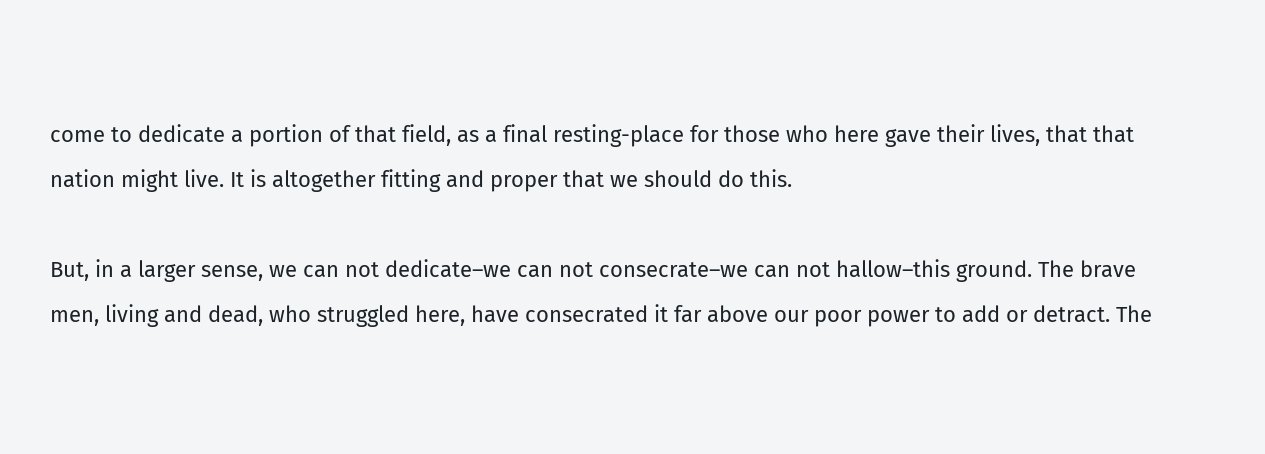come to dedicate a portion of that field, as a final resting-place for those who here gave their lives, that that nation might live. It is altogether fitting and proper that we should do this.

But, in a larger sense, we can not dedicate–we can not consecrate–we can not hallow–this ground. The brave men, living and dead, who struggled here, have consecrated it far above our poor power to add or detract. The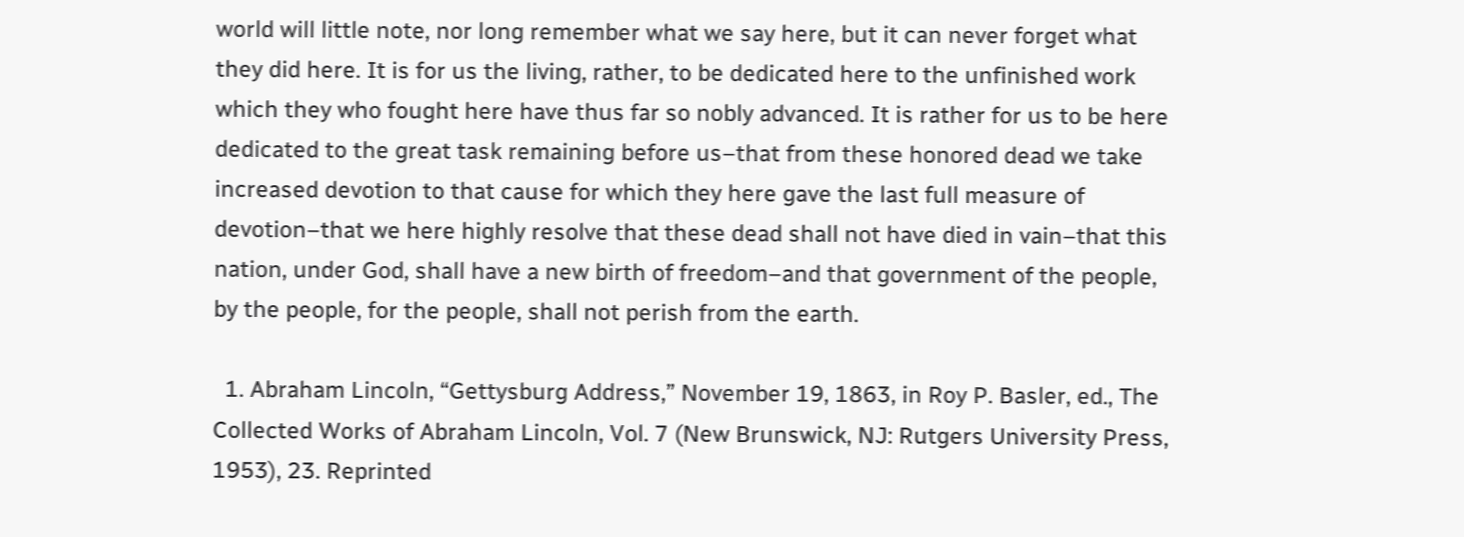world will little note, nor long remember what we say here, but it can never forget what they did here. It is for us the living, rather, to be dedicated here to the unfinished work which they who fought here have thus far so nobly advanced. It is rather for us to be here dedicated to the great task remaining before us–that from these honored dead we take increased devotion to that cause for which they here gave the last full measure of devotion–that we here highly resolve that these dead shall not have died in vain–that this nation, under God, shall have a new birth of freedom–and that government of the people, by the people, for the people, shall not perish from the earth.

  1. Abraham Lincoln, “Gettysburg Address,” November 19, 1863, in Roy P. Basler, ed., The Collected Works of Abraham Lincoln, Vol. 7 (New Brunswick, NJ: Rutgers University Press, 1953), 23. Reprinted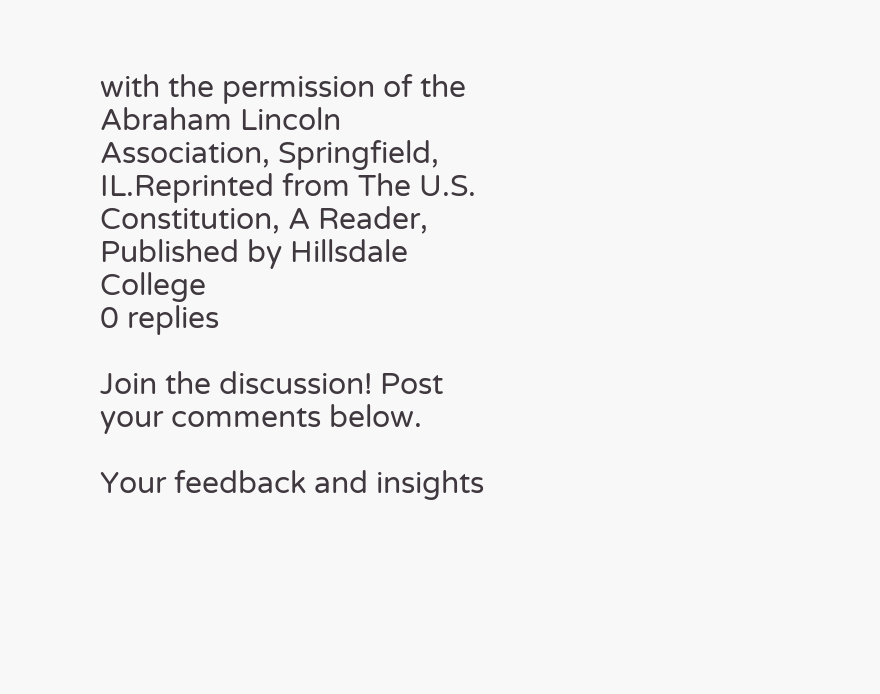with the permission of the Abraham Lincoln Association, Springfield, IL.Reprinted from The U.S. Constitution, A Reader, Published by Hillsdale College
0 replies

Join the discussion! Post your comments below.

Your feedback and insights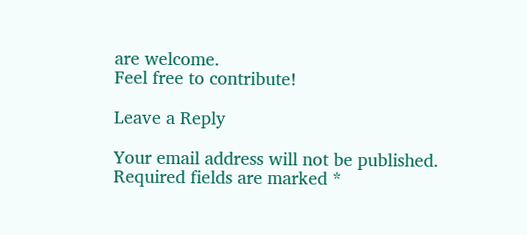are welcome.
Feel free to contribute!

Leave a Reply

Your email address will not be published. Required fields are marked *